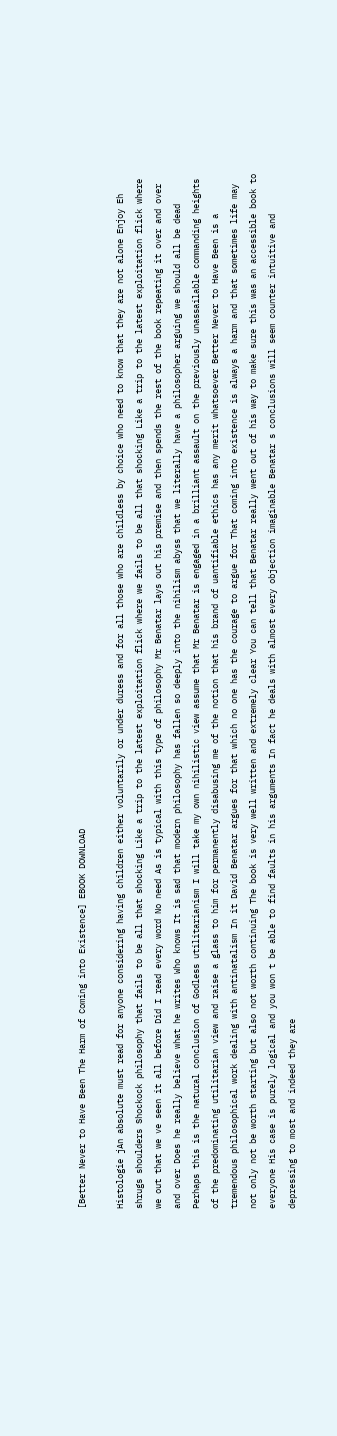[Better Never to Have Been The Harm of Coming into Existence] EBOOK DOWNLOAD

Histologie jAn absolute must read for anyone considering having children either voluntarily or under duress and for all those who are childless by choice who need to know that they are not alone Enjoy Eh shrugs shoulders Shockock philosophy that fails to be all that shocking Like a trip to the latest exploitation flick where we fails to be all that shocking Like a trip to the latest exploitation flick where we out that we ve seen it all before Did I read every word No need As is typical with this type of philosophy Mr Benatar lays out his premise and then spends the rest of the book repeating it over and over and over Does he really believe what he writes Who knows It is sad that modern philosophy has fallen so deeply into the nihilism abyss that we literally have a philosopher arguing we should all be dead Perhaps this is the natural conclusion of Godless utilitarianism I will take my own nihilistic view assume that Mr Benatar is engaged in a brilliant assault on the previously unassailable commanding heights of the predominating utilitarian view and raise a glass to him for permanently disabusing me of the notion that his brand of uantifiable ethics has any merit whatsoever Better Never to Have Been is a tremendous philosophical work dealing with antinatalism In it David Benatar argues for that which no one has the courage to argue for That coming into existence is always a harm and that sometimes life may not only not be worth starting but also not worth continuing The book is very well written and extremely clear You can tell that Benatar really went out of his way to make sure this was an accessible book to everyone His case is purely logical and you won t be able to find faults in his arguments In fact he deals with almost every objection imaginable Benatar s conclusions will seem counter intuitive and depressing to most and indeed they are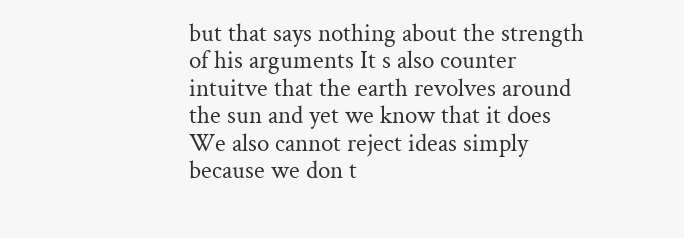but that says nothing about the strength of his arguments It s also counter intuitve that the earth revolves around the sun and yet we know that it does We also cannot reject ideas simply because we don t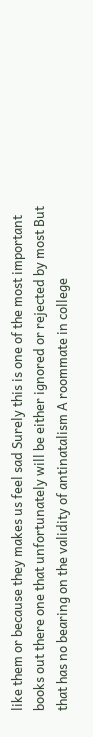like them or because they makes us feel sad Surely this is one of the most important books out there one that unfortunately will be either ignored or rejected by most But that has no bearing on the validity of antinatalism A roommate in college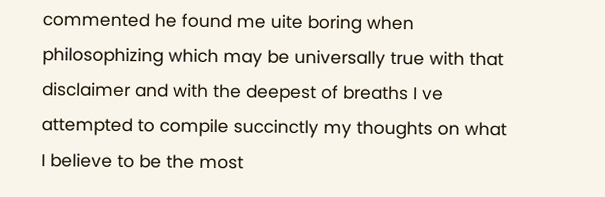commented he found me uite boring when philosophizing which may be universally true with that disclaimer and with the deepest of breaths I ve attempted to compile succinctly my thoughts on what I believe to be the most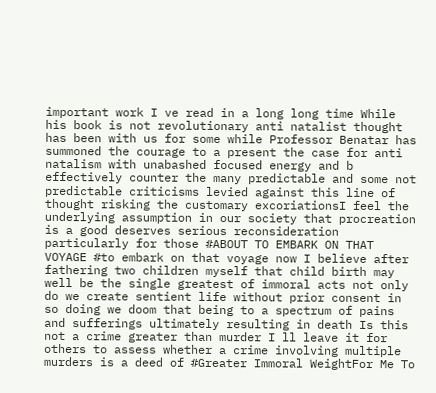important work I ve read in a long long time While his book is not revolutionary anti natalist thought has been with us for some while Professor Benatar has summoned the courage to a present the case for anti natalism with unabashed focused energy and b effectively counter the many predictable and some not predictable criticisms levied against this line of thought risking the customary excoriationsI feel the underlying assumption in our society that procreation is a good deserves serious reconsideration particularly for those #ABOUT TO EMBARK ON THAT VOYAGE #to embark on that voyage now I believe after fathering two children myself that child birth may well be the single greatest of immoral acts not only do we create sentient life without prior consent in so doing we doom that being to a spectrum of pains and sufferings ultimately resulting in death Is this not a crime greater than murder I ll leave it for others to assess whether a crime involving multiple murders is a deed of #Greater Immoral WeightFor Me To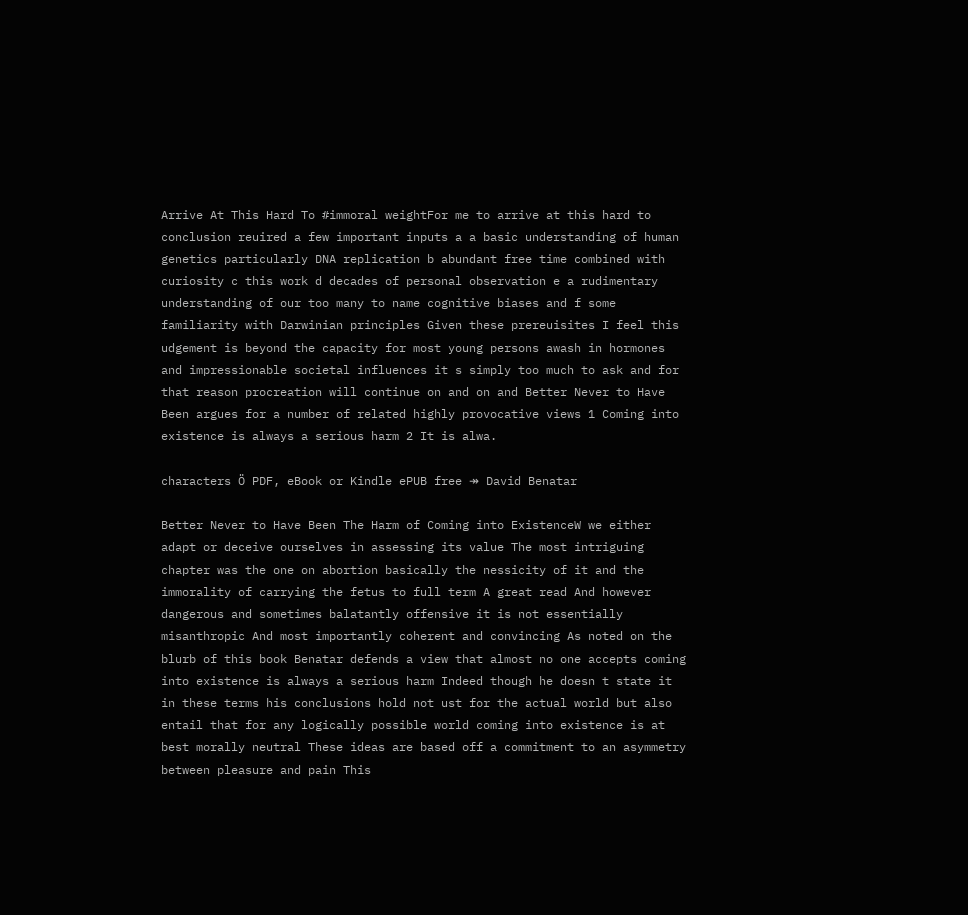Arrive At This Hard To #immoral weightFor me to arrive at this hard to conclusion reuired a few important inputs a a basic understanding of human genetics particularly DNA replication b abundant free time combined with curiosity c this work d decades of personal observation e a rudimentary understanding of our too many to name cognitive biases and f some familiarity with Darwinian principles Given these prereuisites I feel this udgement is beyond the capacity for most young persons awash in hormones and impressionable societal influences it s simply too much to ask and for that reason procreation will continue on and on and Better Never to Have Been argues for a number of related highly provocative views 1 Coming into existence is always a serious harm 2 It is alwa.

characters Ö PDF, eBook or Kindle ePUB free ↠ David Benatar

Better Never to Have Been The Harm of Coming into ExistenceW we either adapt or deceive ourselves in assessing its value The most intriguing chapter was the one on abortion basically the nessicity of it and the immorality of carrying the fetus to full term A great read And however dangerous and sometimes balatantly offensive it is not essentially misanthropic And most importantly coherent and convincing As noted on the blurb of this book Benatar defends a view that almost no one accepts coming into existence is always a serious harm Indeed though he doesn t state it in these terms his conclusions hold not ust for the actual world but also entail that for any logically possible world coming into existence is at best morally neutral These ideas are based off a commitment to an asymmetry between pleasure and pain This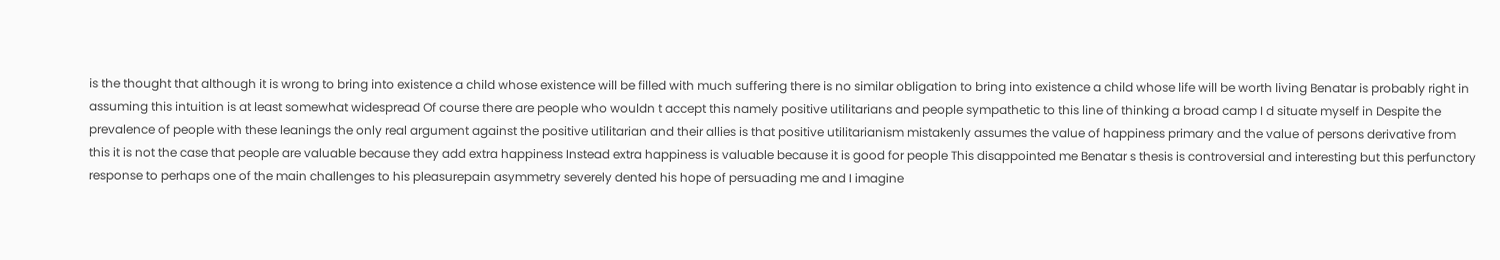is the thought that although it is wrong to bring into existence a child whose existence will be filled with much suffering there is no similar obligation to bring into existence a child whose life will be worth living Benatar is probably right in assuming this intuition is at least somewhat widespread Of course there are people who wouldn t accept this namely positive utilitarians and people sympathetic to this line of thinking a broad camp I d situate myself in Despite the prevalence of people with these leanings the only real argument against the positive utilitarian and their allies is that positive utilitarianism mistakenly assumes the value of happiness primary and the value of persons derivative from this it is not the case that people are valuable because they add extra happiness Instead extra happiness is valuable because it is good for people This disappointed me Benatar s thesis is controversial and interesting but this perfunctory response to perhaps one of the main challenges to his pleasurepain asymmetry severely dented his hope of persuading me and I imagine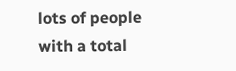lots of people with a total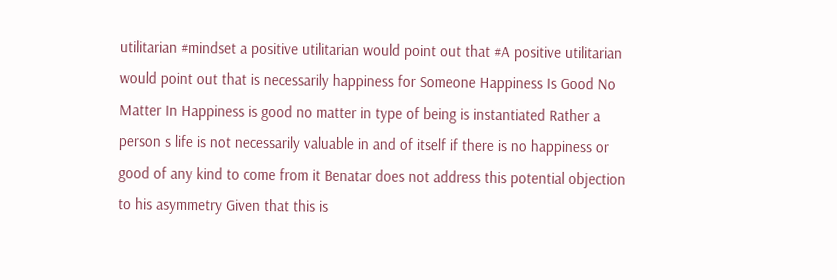utilitarian #mindset a positive utilitarian would point out that #A positive utilitarian would point out that is necessarily happiness for Someone Happiness Is Good No Matter In Happiness is good no matter in type of being is instantiated Rather a person s life is not necessarily valuable in and of itself if there is no happiness or good of any kind to come from it Benatar does not address this potential objection to his asymmetry Given that this is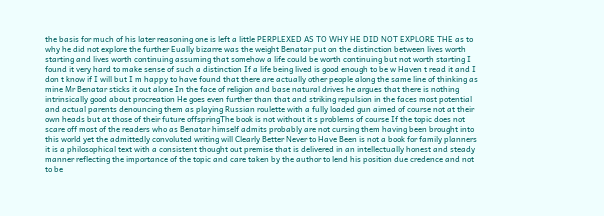the basis for much of his later reasoning one is left a little PERPLEXED AS TO WHY HE DID NOT EXPLORE THE as to why he did not explore the further Eually bizarre was the weight Benatar put on the distinction between lives worth starting and lives worth continuing assuming that somehow a life could be worth continuing but not worth starting I found it very hard to make sense of such a distinction If a life being lived is good enough to be w Haven t read it and I don t know if I will but I m happy to have found that there are actually other people along the same line of thinking as mine Mr Benatar sticks it out alone In the face of religion and base natural drives he argues that there is nothing intrinsically good about procreation He goes even further than that and striking repulsion in the faces most potential and actual parents denouncing them as playing Russian roulette with a fully loaded gun aimed of course not at their own heads but at those of their future offspringThe book is not without it s problems of course If the topic does not scare off most of the readers who as Benatar himself admits probably are not cursing them having been brought into this world yet the admittedly convoluted writing will Clearly Better Never to Have Been is not a book for family planners it is a philosophical text with a consistent thought out premise that is delivered in an intellectually honest and steady manner reflecting the importance of the topic and care taken by the author to lend his position due credence and not to be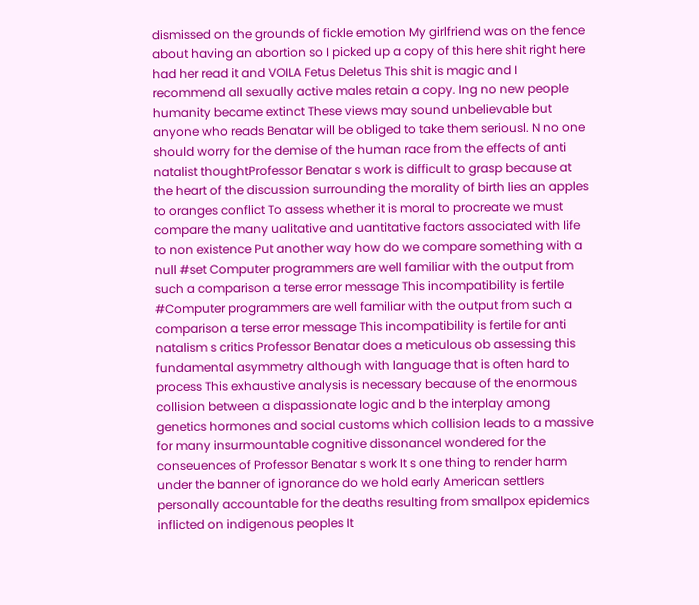dismissed on the grounds of fickle emotion My girlfriend was on the fence about having an abortion so I picked up a copy of this here shit right here had her read it and VOILA Fetus Deletus This shit is magic and I recommend all sexually active males retain a copy. Ing no new people humanity became extinct These views may sound unbelievable but anyone who reads Benatar will be obliged to take them seriousl. N no one should worry for the demise of the human race from the effects of anti natalist thoughtProfessor Benatar s work is difficult to grasp because at the heart of the discussion surrounding the morality of birth lies an apples to oranges conflict To assess whether it is moral to procreate we must compare the many ualitative and uantitative factors associated with life to non existence Put another way how do we compare something with a null #set Computer programmers are well familiar with the output from such a comparison a terse error message This incompatibility is fertile #Computer programmers are well familiar with the output from such a comparison a terse error message This incompatibility is fertile for anti natalism s critics Professor Benatar does a meticulous ob assessing this fundamental asymmetry although with language that is often hard to process This exhaustive analysis is necessary because of the enormous collision between a dispassionate logic and b the interplay among genetics hormones and social customs which collision leads to a massive for many insurmountable cognitive dissonanceI wondered for the conseuences of Professor Benatar s work It s one thing to render harm under the banner of ignorance do we hold early American settlers personally accountable for the deaths resulting from smallpox epidemics inflicted on indigenous peoples It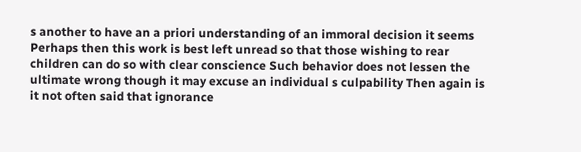s another to have an a priori understanding of an immoral decision it seems Perhaps then this work is best left unread so that those wishing to rear children can do so with clear conscience Such behavior does not lessen the ultimate wrong though it may excuse an individual s culpability Then again is it not often said that ignorance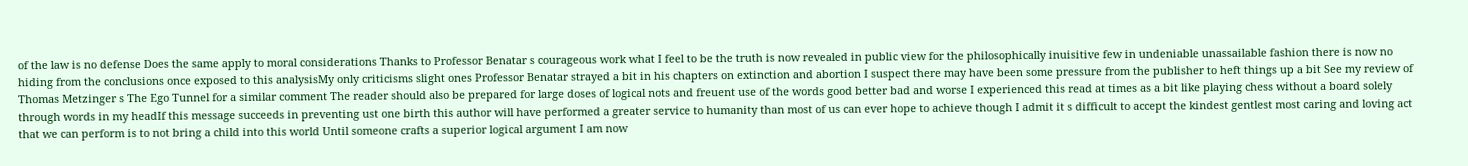of the law is no defense Does the same apply to moral considerations Thanks to Professor Benatar s courageous work what I feel to be the truth is now revealed in public view for the philosophically inuisitive few in undeniable unassailable fashion there is now no hiding from the conclusions once exposed to this analysisMy only criticisms slight ones Professor Benatar strayed a bit in his chapters on extinction and abortion I suspect there may have been some pressure from the publisher to heft things up a bit See my review of Thomas Metzinger s The Ego Tunnel for a similar comment The reader should also be prepared for large doses of logical nots and freuent use of the words good better bad and worse I experienced this read at times as a bit like playing chess without a board solely through words in my headIf this message succeeds in preventing ust one birth this author will have performed a greater service to humanity than most of us can ever hope to achieve though I admit it s difficult to accept the kindest gentlest most caring and loving act that we can perform is to not bring a child into this world Until someone crafts a superior logical argument I am now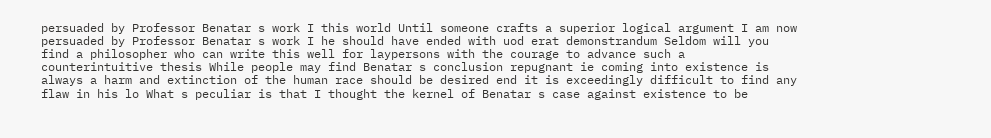persuaded by Professor Benatar s work I this world Until someone crafts a superior logical argument I am now persuaded by Professor Benatar s work I he should have ended with uod erat demonstrandum Seldom will you find a philosopher who can write this well for laypersons with the courage to advance such a counterintuitive thesis While people may find Benatar s conclusion repugnant ie coming into existence is always a harm and extinction of the human race should be desired end it is exceedingly difficult to find any flaw in his lo What s peculiar is that I thought the kernel of Benatar s case against existence to be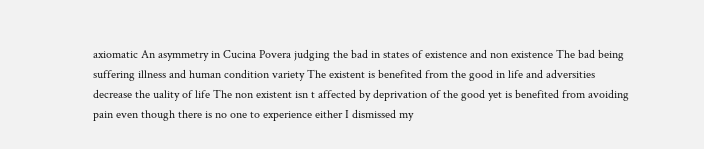axiomatic An asymmetry in Cucina Povera judging the bad in states of existence and non existence The bad being suffering illness and human condition variety The existent is benefited from the good in life and adversities decrease the uality of life The non existent isn t affected by deprivation of the good yet is benefited from avoiding pain even though there is no one to experience either I dismissed my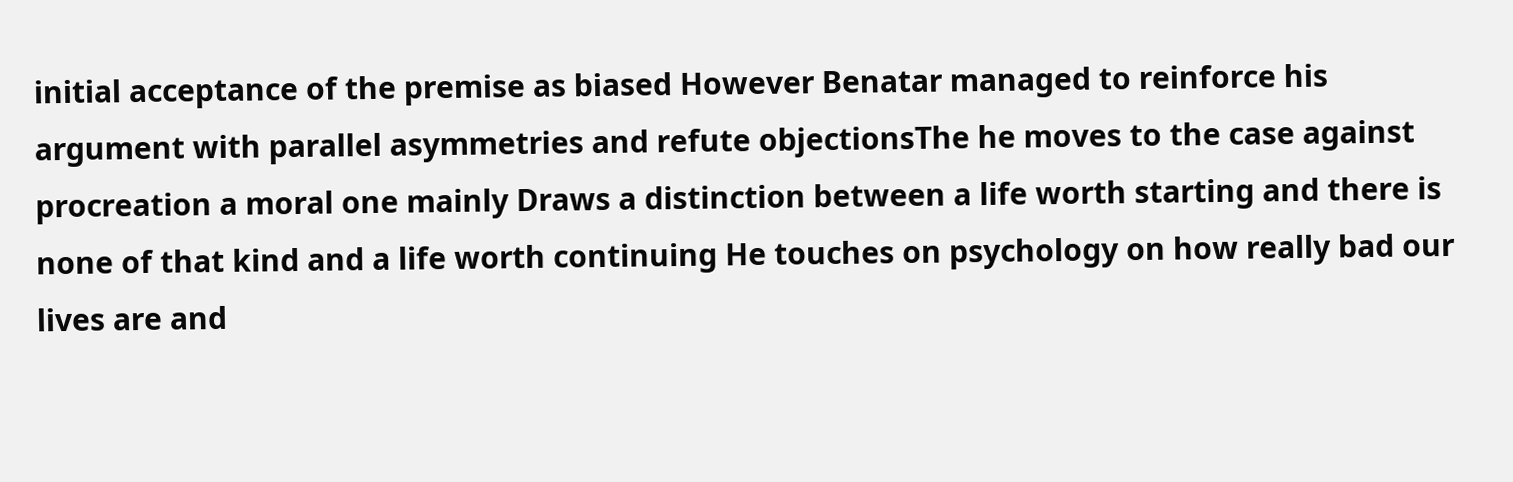initial acceptance of the premise as biased However Benatar managed to reinforce his argument with parallel asymmetries and refute objectionsThe he moves to the case against procreation a moral one mainly Draws a distinction between a life worth starting and there is none of that kind and a life worth continuing He touches on psychology on how really bad our lives are and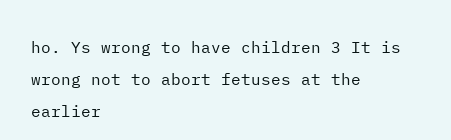ho. Ys wrong to have children 3 It is wrong not to abort fetuses at the earlier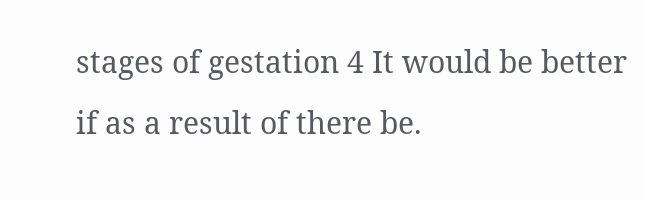stages of gestation 4 It would be better if as a result of there be.